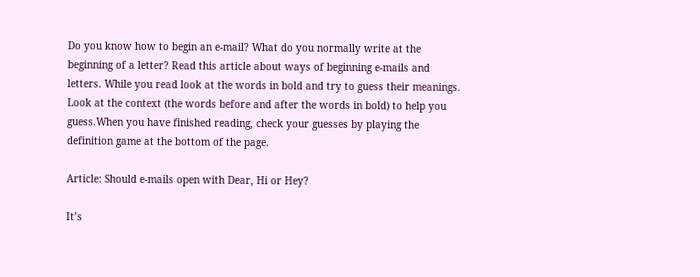Do you know how to begin an e-mail? What do you normally write at the beginning of a letter? Read this article about ways of beginning e-mails and letters. While you read look at the words in bold and try to guess their meanings. Look at the context (the words before and after the words in bold) to help you guess.When you have finished reading, check your guesses by playing the definition game at the bottom of the page.

Article: Should e-mails open with Dear, Hi or Hey?

It’s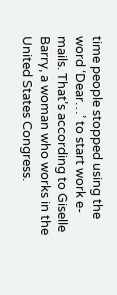time people stopped using the word ‘Dear…’ to start work e-mails. That’s according to Giselle Barry, a woman who works in the United States Congress.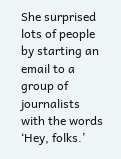She surprised lots of people by starting an email to a group of journalists with the words ‘Hey, folks.’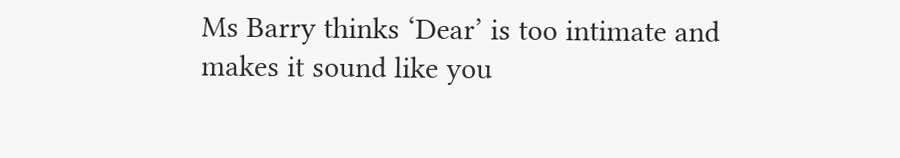Ms Barry thinks ‘Dear’ is too intimate and makes it sound like you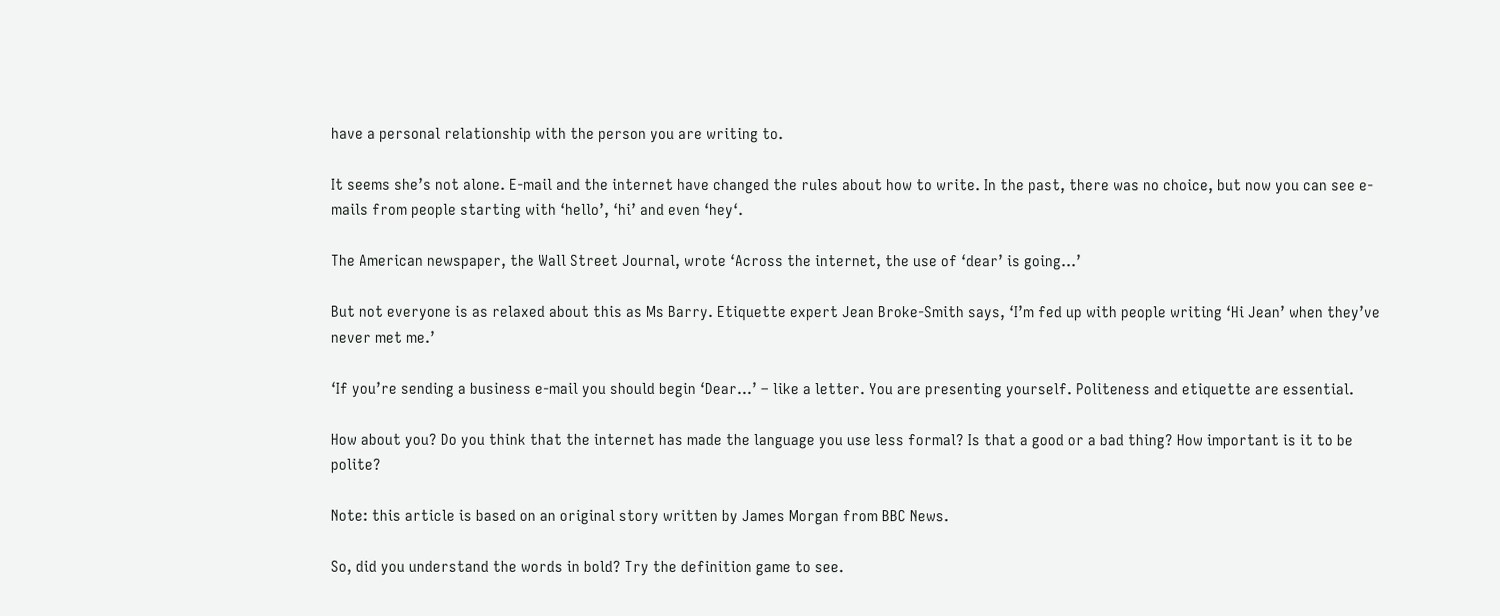have a personal relationship with the person you are writing to.

It seems she’s not alone. E-mail and the internet have changed the rules about how to write. In the past, there was no choice, but now you can see e-mails from people starting with ‘hello’, ‘hi’ and even ‘hey‘.

The American newspaper, the Wall Street Journal, wrote ‘Across the internet, the use of ‘dear’ is going…’

But not everyone is as relaxed about this as Ms Barry. Etiquette expert Jean Broke-Smith says, ‘I’m fed up with people writing ‘Hi Jean’ when they’ve never met me.’

‘If you’re sending a business e-mail you should begin ‘Dear…’ – like a letter. You are presenting yourself. Politeness and etiquette are essential.

How about you? Do you think that the internet has made the language you use less formal? Is that a good or a bad thing? How important is it to be polite?

Note: this article is based on an original story written by James Morgan from BBC News.

So, did you understand the words in bold? Try the definition game to see.